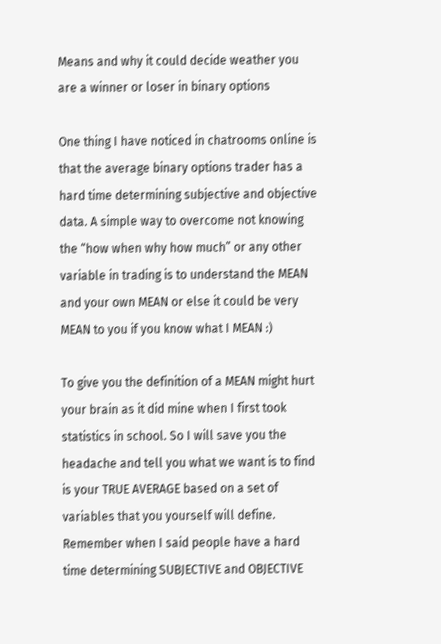Means and why it could decide weather you are a winner or loser in binary options

One thing I have noticed in chatrooms online is that the average binary options trader has a hard time determining subjective and objective data. A simple way to overcome not knowing the “how when why how much” or any other variable in trading is to understand the MEAN and your own MEAN or else it could be very MEAN to you if you know what I MEAN :)

To give you the definition of a MEAN might hurt your brain as it did mine when I first took statistics in school. So I will save you the headache and tell you what we want is to find is your TRUE AVERAGE based on a set of variables that you yourself will define. Remember when I said people have a hard time determining SUBJECTIVE and OBJECTIVE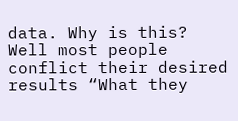data. Why is this? Well most people conflict their desired results “What they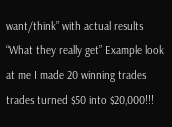want/think” with actual results “What they really get” Example look at me I made 20 winning trades trades turned $50 into $20,000!!!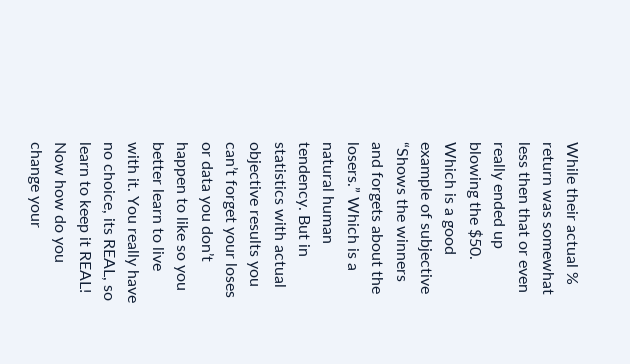While their actual % return was somewhat less then that or even really ended up blowing the $50. Which is a good example of subjective “Shows the winners and forgets about the losers.” Which is a natural human tendency. But in statistics with actual objective results you can’t forget your loses or data you don’t happen to like so you better learn to live with it. You really have no choice, its REAL, so learn to keep it REAL! Now how do you change your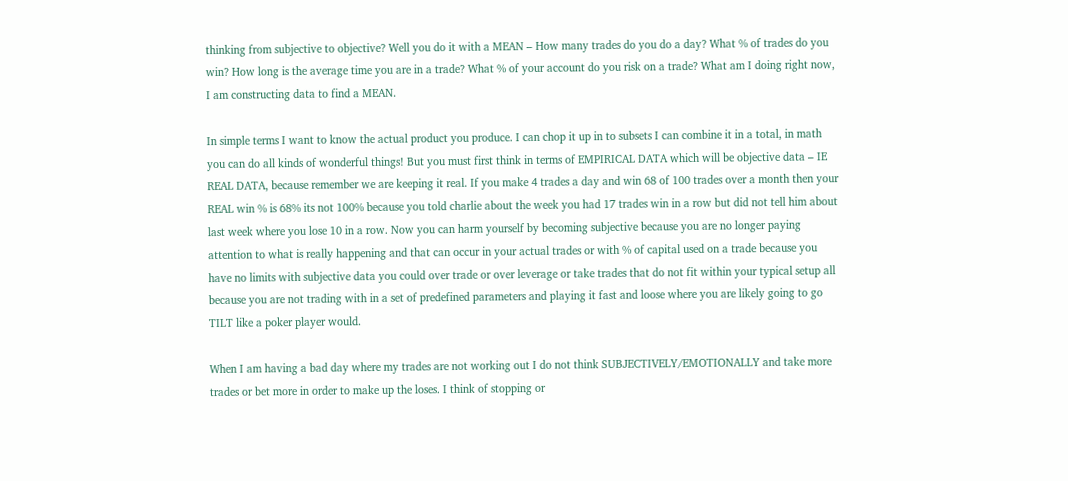thinking from subjective to objective? Well you do it with a MEAN – How many trades do you do a day? What % of trades do you win? How long is the average time you are in a trade? What % of your account do you risk on a trade? What am I doing right now, I am constructing data to find a MEAN.

In simple terms I want to know the actual product you produce. I can chop it up in to subsets I can combine it in a total, in math you can do all kinds of wonderful things! But you must first think in terms of EMPIRICAL DATA which will be objective data – IE REAL DATA, because remember we are keeping it real. If you make 4 trades a day and win 68 of 100 trades over a month then your REAL win % is 68% its not 100% because you told charlie about the week you had 17 trades win in a row but did not tell him about last week where you lose 10 in a row. Now you can harm yourself by becoming subjective because you are no longer paying attention to what is really happening and that can occur in your actual trades or with % of capital used on a trade because you have no limits with subjective data you could over trade or over leverage or take trades that do not fit within your typical setup all because you are not trading with in a set of predefined parameters and playing it fast and loose where you are likely going to go TILT like a poker player would.

When I am having a bad day where my trades are not working out I do not think SUBJECTIVELY/EMOTIONALLY and take more trades or bet more in order to make up the loses. I think of stopping or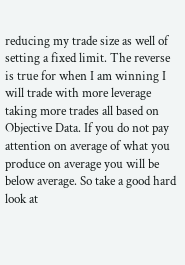reducing my trade size as well of setting a fixed limit. The reverse is true for when I am winning I will trade with more leverage taking more trades all based on Objective Data. If you do not pay attention on average of what you produce on average you will be below average. So take a good hard look at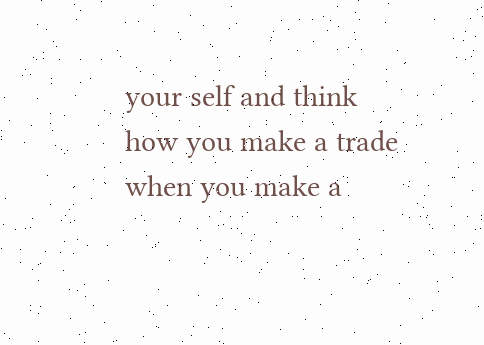your self and think how you make a trade when you make a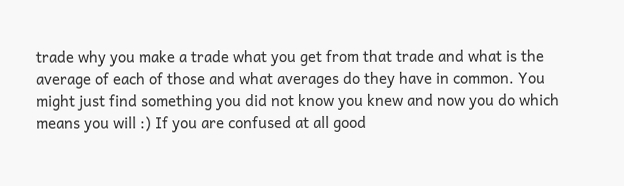trade why you make a trade what you get from that trade and what is the average of each of those and what averages do they have in common. You might just find something you did not know you knew and now you do which means you will :) If you are confused at all good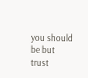you should be but trust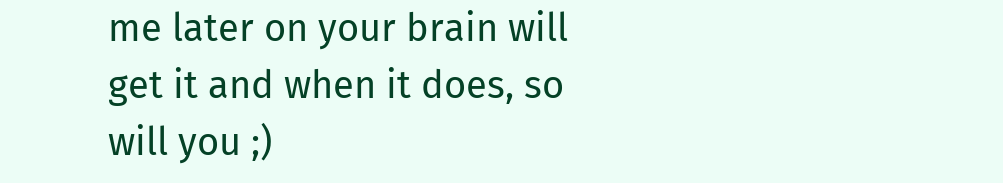me later on your brain will get it and when it does, so will you ;)